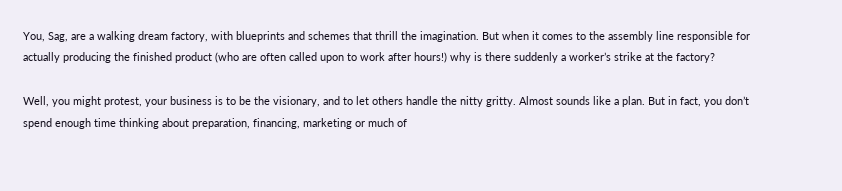You, Sag, are a walking dream factory, with blueprints and schemes that thrill the imagination. But when it comes to the assembly line responsible for actually producing the finished product (who are often called upon to work after hours!) why is there suddenly a worker’s strike at the factory?

Well, you might protest, your business is to be the visionary, and to let others handle the nitty gritty. Almost sounds like a plan. But in fact, you don’t spend enough time thinking about preparation, financing, marketing or much of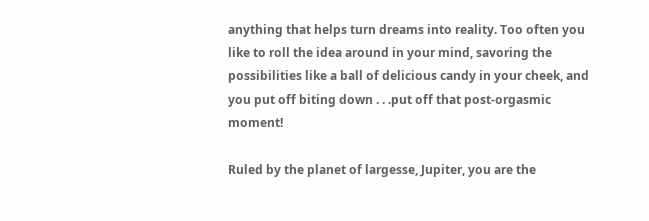anything that helps turn dreams into reality. Too often you like to roll the idea around in your mind, savoring the possibilities like a ball of delicious candy in your cheek, and you put off biting down . . .put off that post-orgasmic moment!

Ruled by the planet of largesse, Jupiter, you are the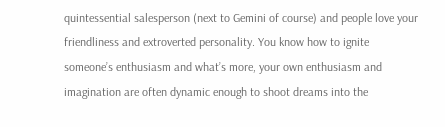quintessential salesperson (next to Gemini of course) and people love your friendliness and extroverted personality. You know how to ignite someone’s enthusiasm and what’s more, your own enthusiasm and imagination are often dynamic enough to shoot dreams into the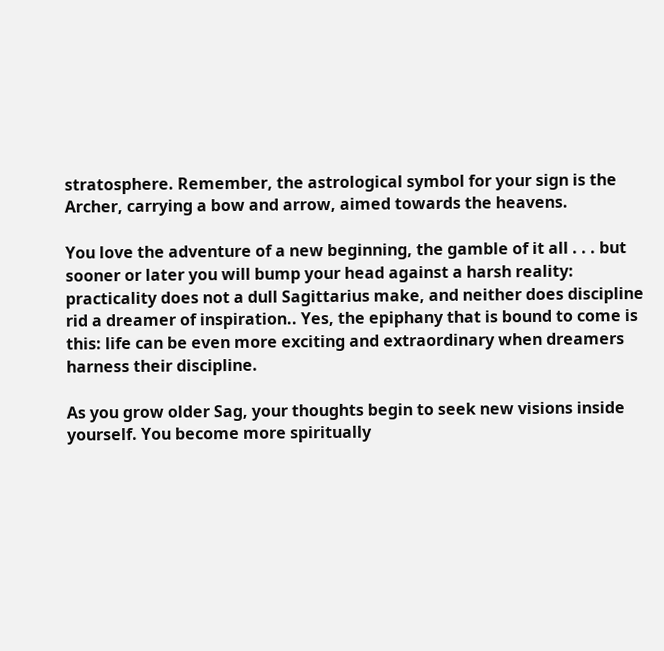stratosphere. Remember, the astrological symbol for your sign is the Archer, carrying a bow and arrow, aimed towards the heavens.

You love the adventure of a new beginning, the gamble of it all . . . but sooner or later you will bump your head against a harsh reality: practicality does not a dull Sagittarius make, and neither does discipline rid a dreamer of inspiration.. Yes, the epiphany that is bound to come is this: life can be even more exciting and extraordinary when dreamers harness their discipline.

As you grow older Sag, your thoughts begin to seek new visions inside yourself. You become more spiritually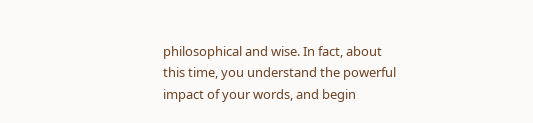philosophical and wise. In fact, about this time, you understand the powerful impact of your words, and begin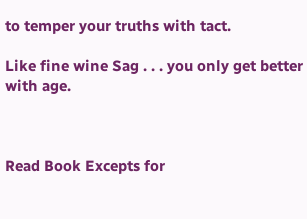to temper your truths with tact.

Like fine wine Sag . . . you only get better with age.



Read Book Excepts for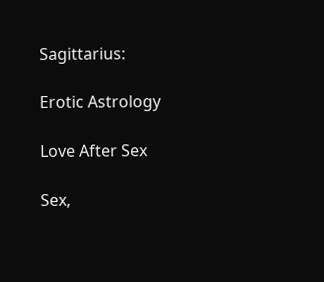Sagittarius:

Erotic Astrology

Love After Sex

Sex,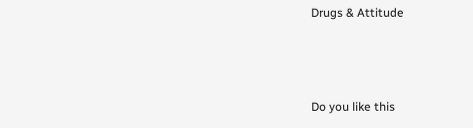Drugs & Attitude



Do you like this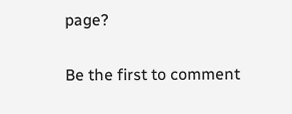page?

Be the first to comment